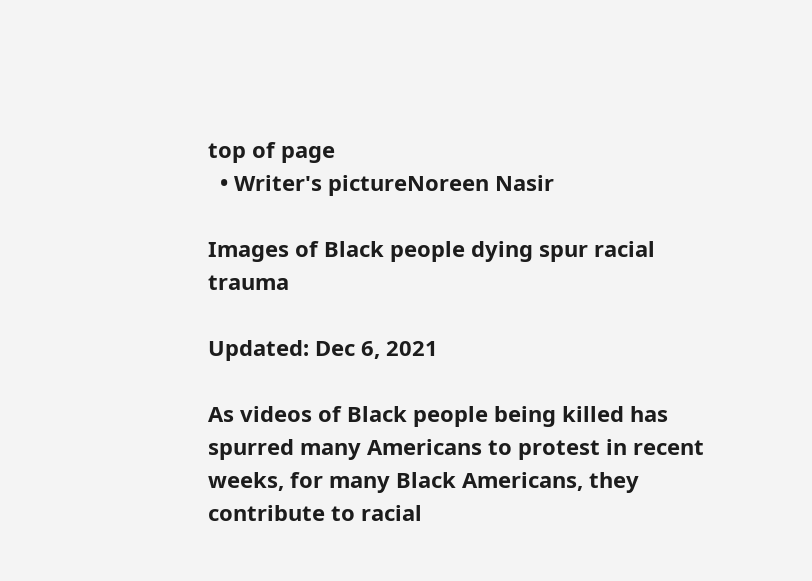top of page
  • Writer's pictureNoreen Nasir

Images of Black people dying spur racial trauma

Updated: Dec 6, 2021

As videos of Black people being killed has spurred many Americans to protest in recent weeks, for many Black Americans, they contribute to racial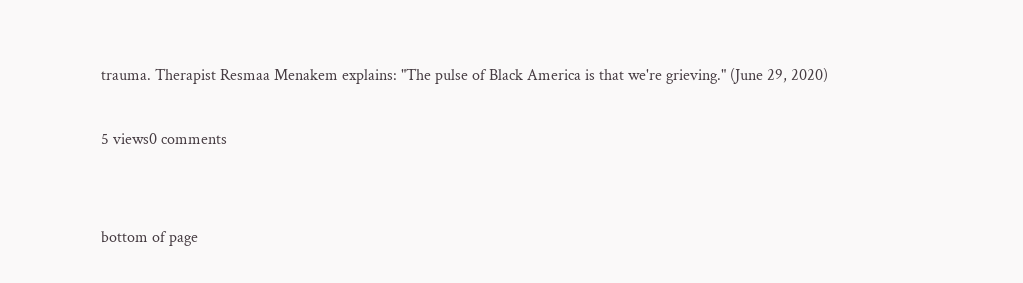trauma. Therapist Resmaa Menakem explains: "The pulse of Black America is that we're grieving." (June 29, 2020)

5 views0 comments


bottom of page